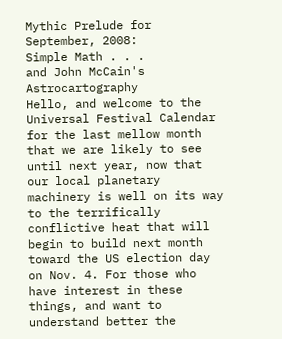Mythic Prelude for September, 2008:
Simple Math . . .
and John McCain's Astrocartography
Hello, and welcome to the Universal Festival Calendar for the last mellow month that we are likely to see until next year, now that our local planetary machinery is well on its way to the terrifically conflictive heat that will begin to build next month toward the US election day on Nov. 4. For those who have interest in these things, and want to understand better the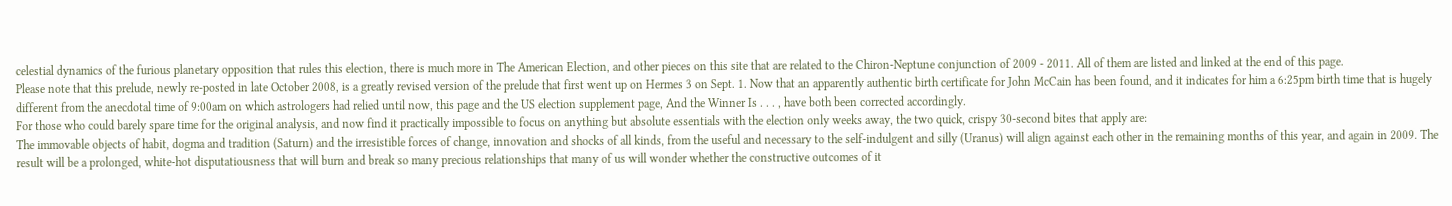celestial dynamics of the furious planetary opposition that rules this election, there is much more in The American Election, and other pieces on this site that are related to the Chiron-Neptune conjunction of 2009 - 2011. All of them are listed and linked at the end of this page.
Please note that this prelude, newly re-posted in late October 2008, is a greatly revised version of the prelude that first went up on Hermes 3 on Sept. 1. Now that an apparently authentic birth certificate for John McCain has been found, and it indicates for him a 6:25pm birth time that is hugely different from the anecdotal time of 9:00am on which astrologers had relied until now, this page and the US election supplement page, And the Winner Is . . . , have both been corrected accordingly.
For those who could barely spare time for the original analysis, and now find it practically impossible to focus on anything but absolute essentials with the election only weeks away, the two quick, crispy 30-second bites that apply are:
The immovable objects of habit, dogma and tradition (Saturn) and the irresistible forces of change, innovation and shocks of all kinds, from the useful and necessary to the self-indulgent and silly (Uranus) will align against each other in the remaining months of this year, and again in 2009. The result will be a prolonged, white-hot disputatiousness that will burn and break so many precious relationships that many of us will wonder whether the constructive outcomes of it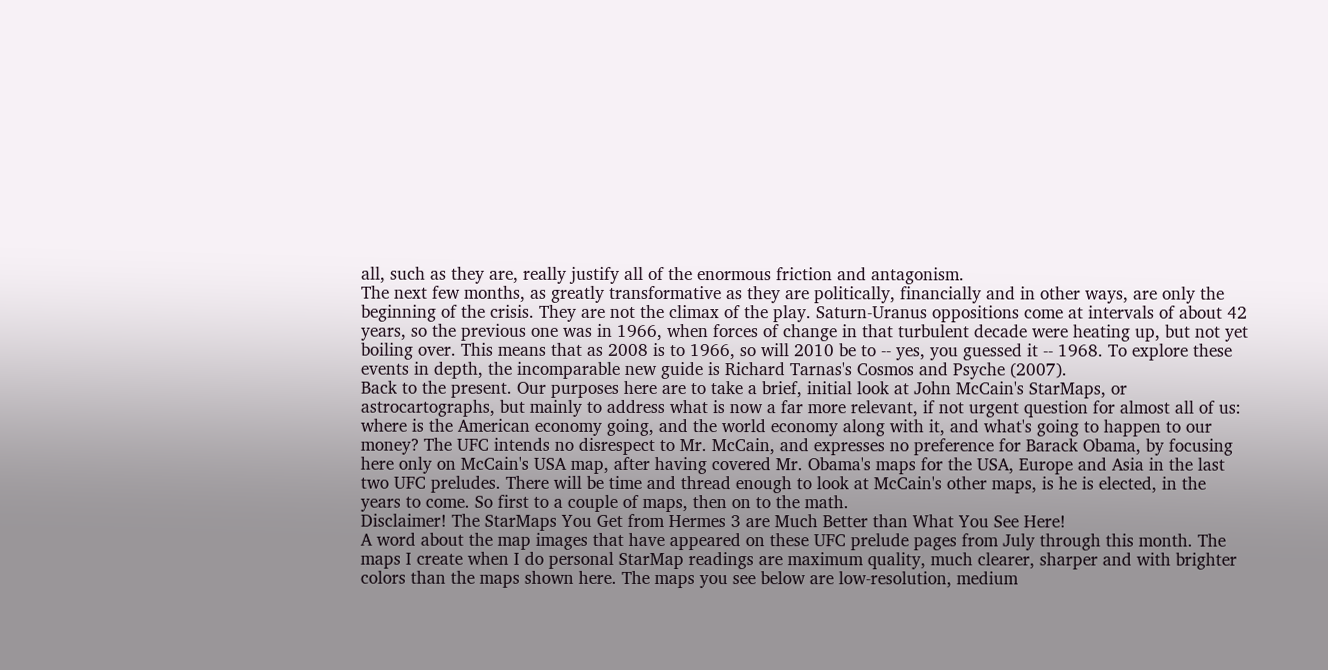all, such as they are, really justify all of the enormous friction and antagonism.
The next few months, as greatly transformative as they are politically, financially and in other ways, are only the beginning of the crisis. They are not the climax of the play. Saturn-Uranus oppositions come at intervals of about 42 years, so the previous one was in 1966, when forces of change in that turbulent decade were heating up, but not yet boiling over. This means that as 2008 is to 1966, so will 2010 be to -- yes, you guessed it -- 1968. To explore these events in depth, the incomparable new guide is Richard Tarnas's Cosmos and Psyche (2007).
Back to the present. Our purposes here are to take a brief, initial look at John McCain's StarMaps, or astrocartographs, but mainly to address what is now a far more relevant, if not urgent question for almost all of us: where is the American economy going, and the world economy along with it, and what's going to happen to our money? The UFC intends no disrespect to Mr. McCain, and expresses no preference for Barack Obama, by focusing here only on McCain's USA map, after having covered Mr. Obama's maps for the USA, Europe and Asia in the last two UFC preludes. There will be time and thread enough to look at McCain's other maps, is he is elected, in the years to come. So first to a couple of maps, then on to the math.
Disclaimer! The StarMaps You Get from Hermes 3 are Much Better than What You See Here!
A word about the map images that have appeared on these UFC prelude pages from July through this month. The maps I create when I do personal StarMap readings are maximum quality, much clearer, sharper and with brighter colors than the maps shown here. The maps you see below are low-resolution, medium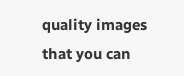quality images that you can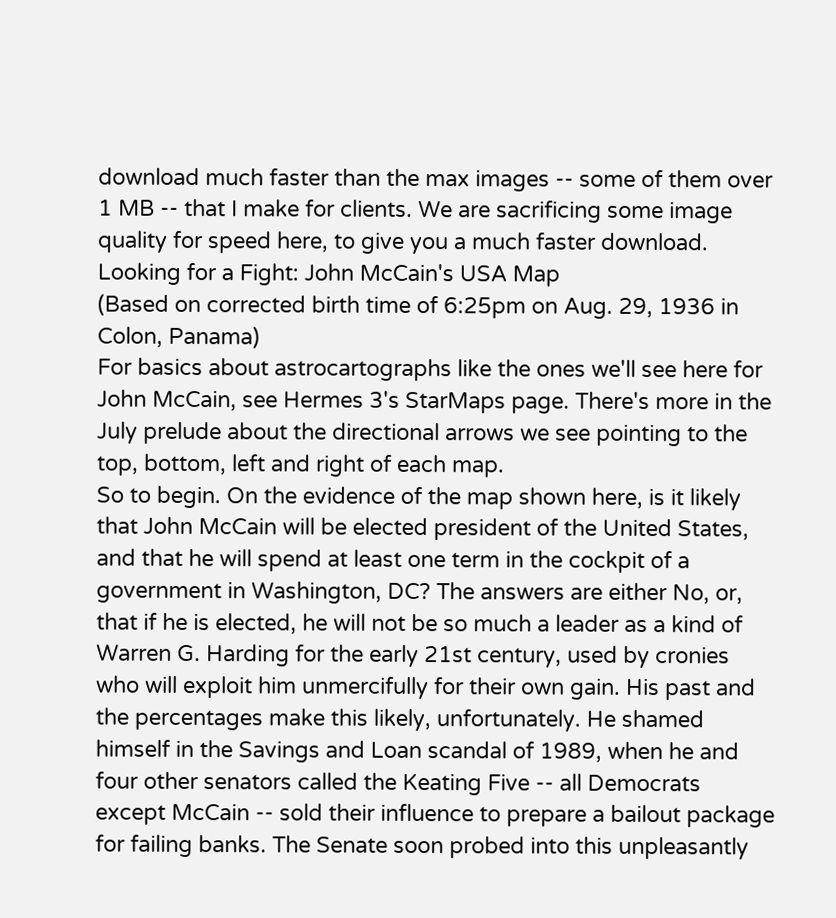download much faster than the max images -- some of them over 1 MB -- that I make for clients. We are sacrificing some image quality for speed here, to give you a much faster download.
Looking for a Fight: John McCain's USA Map
(Based on corrected birth time of 6:25pm on Aug. 29, 1936 in Colon, Panama)
For basics about astrocartographs like the ones we'll see here for John McCain, see Hermes 3's StarMaps page. There's more in the July prelude about the directional arrows we see pointing to the top, bottom, left and right of each map.
So to begin. On the evidence of the map shown here, is it likely that John McCain will be elected president of the United States, and that he will spend at least one term in the cockpit of a government in Washington, DC? The answers are either No, or, that if he is elected, he will not be so much a leader as a kind of Warren G. Harding for the early 21st century, used by cronies who will exploit him unmercifully for their own gain. His past and the percentages make this likely, unfortunately. He shamed himself in the Savings and Loan scandal of 1989, when he and four other senators called the Keating Five -- all Democrats except McCain -- sold their influence to prepare a bailout package for failing banks. The Senate soon probed into this unpleasantly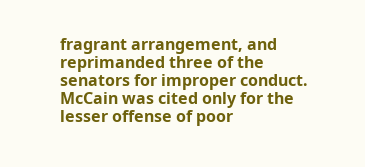fragrant arrangement, and reprimanded three of the senators for improper conduct. McCain was cited only for the lesser offense of poor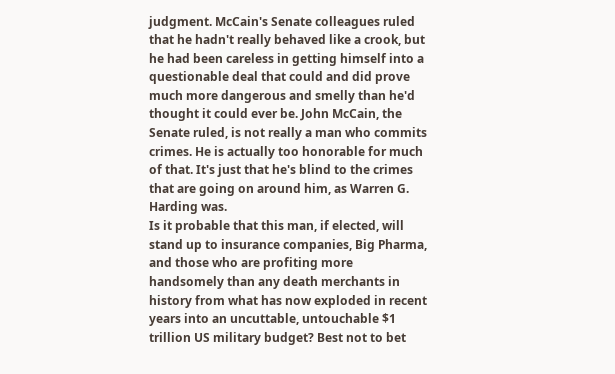judgment. McCain's Senate colleagues ruled that he hadn't really behaved like a crook, but he had been careless in getting himself into a questionable deal that could and did prove much more dangerous and smelly than he'd thought it could ever be. John McCain, the Senate ruled, is not really a man who commits crimes. He is actually too honorable for much of that. It's just that he's blind to the crimes that are going on around him, as Warren G. Harding was.
Is it probable that this man, if elected, will stand up to insurance companies, Big Pharma, and those who are profiting more handsomely than any death merchants in history from what has now exploded in recent years into an uncuttable, untouchable $1 trillion US military budget? Best not to bet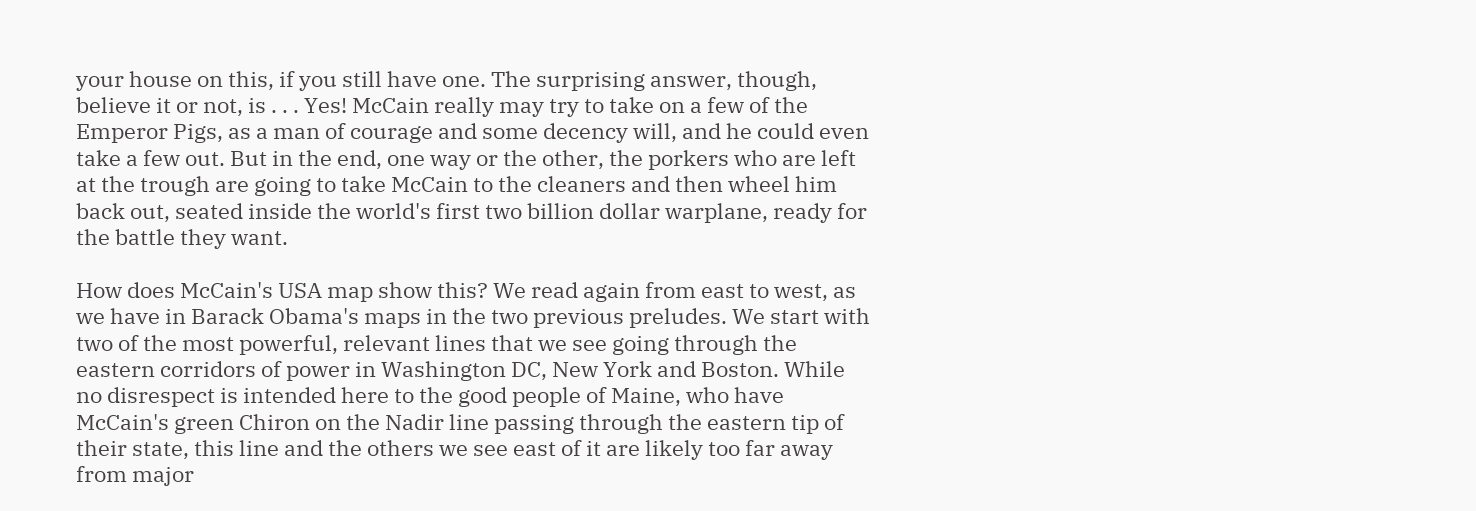your house on this, if you still have one. The surprising answer, though, believe it or not, is . . . Yes! McCain really may try to take on a few of the Emperor Pigs, as a man of courage and some decency will, and he could even take a few out. But in the end, one way or the other, the porkers who are left at the trough are going to take McCain to the cleaners and then wheel him back out, seated inside the world's first two billion dollar warplane, ready for the battle they want.

How does McCain's USA map show this? We read again from east to west, as we have in Barack Obama's maps in the two previous preludes. We start with two of the most powerful, relevant lines that we see going through the eastern corridors of power in Washington DC, New York and Boston. While no disrespect is intended here to the good people of Maine, who have McCain's green Chiron on the Nadir line passing through the eastern tip of their state, this line and the others we see east of it are likely too far away from major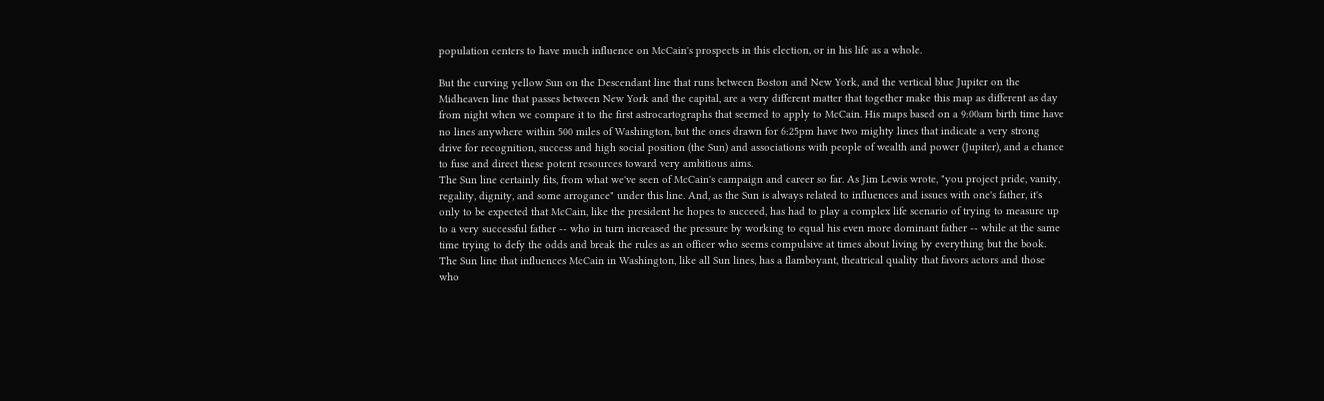population centers to have much influence on McCain's prospects in this election, or in his life as a whole.

But the curving yellow Sun on the Descendant line that runs between Boston and New York, and the vertical blue Jupiter on the Midheaven line that passes between New York and the capital, are a very different matter that together make this map as different as day from night when we compare it to the first astrocartographs that seemed to apply to McCain. His maps based on a 9:00am birth time have no lines anywhere within 500 miles of Washington, but the ones drawn for 6:25pm have two mighty lines that indicate a very strong drive for recognition, success and high social position (the Sun) and associations with people of wealth and power (Jupiter), and a chance to fuse and direct these potent resources toward very ambitious aims.
The Sun line certainly fits, from what we've seen of McCain's campaign and career so far. As Jim Lewis wrote, "you project pride, vanity, regality, dignity, and some arrogance" under this line. And, as the Sun is always related to influences and issues with one's father, it's only to be expected that McCain, like the president he hopes to succeed, has had to play a complex life scenario of trying to measure up to a very successful father -- who in turn increased the pressure by working to equal his even more dominant father -- while at the same time trying to defy the odds and break the rules as an officer who seems compulsive at times about living by everything but the book. The Sun line that influences McCain in Washington, like all Sun lines, has a flamboyant, theatrical quality that favors actors and those who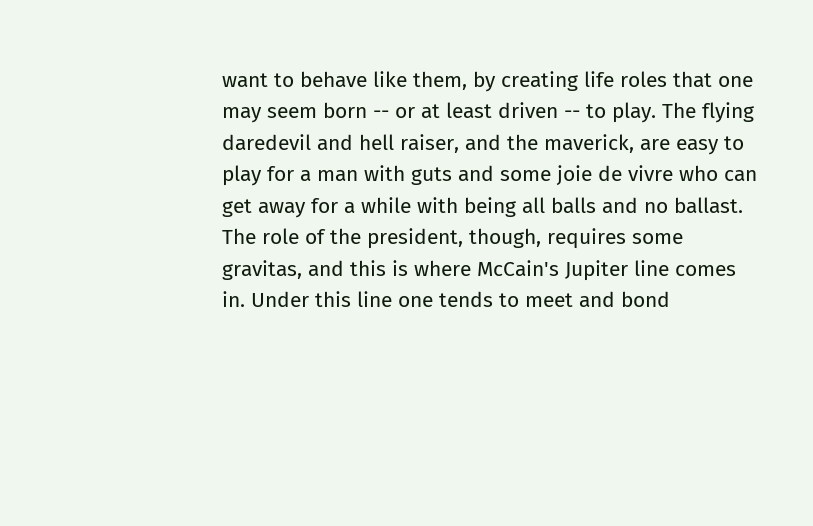want to behave like them, by creating life roles that one may seem born -- or at least driven -- to play. The flying daredevil and hell raiser, and the maverick, are easy to play for a man with guts and some joie de vivre who can get away for a while with being all balls and no ballast.
The role of the president, though, requires some gravitas, and this is where McCain's Jupiter line comes in. Under this line one tends to meet and bond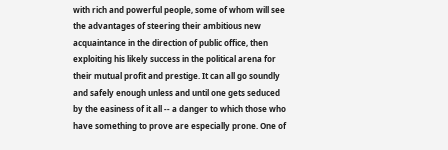with rich and powerful people, some of whom will see the advantages of steering their ambitious new acquaintance in the direction of public office, then exploiting his likely success in the political arena for their mutual profit and prestige. It can all go soundly and safely enough unless and until one gets seduced by the easiness of it all -- a danger to which those who have something to prove are especially prone. One of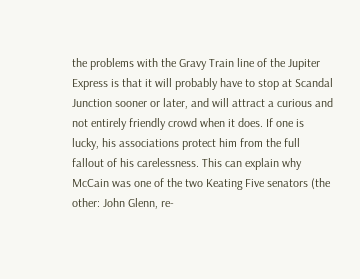the problems with the Gravy Train line of the Jupiter Express is that it will probably have to stop at Scandal Junction sooner or later, and will attract a curious and not entirely friendly crowd when it does. If one is lucky, his associations protect him from the full fallout of his carelessness. This can explain why McCain was one of the two Keating Five senators (the other: John Glenn, re-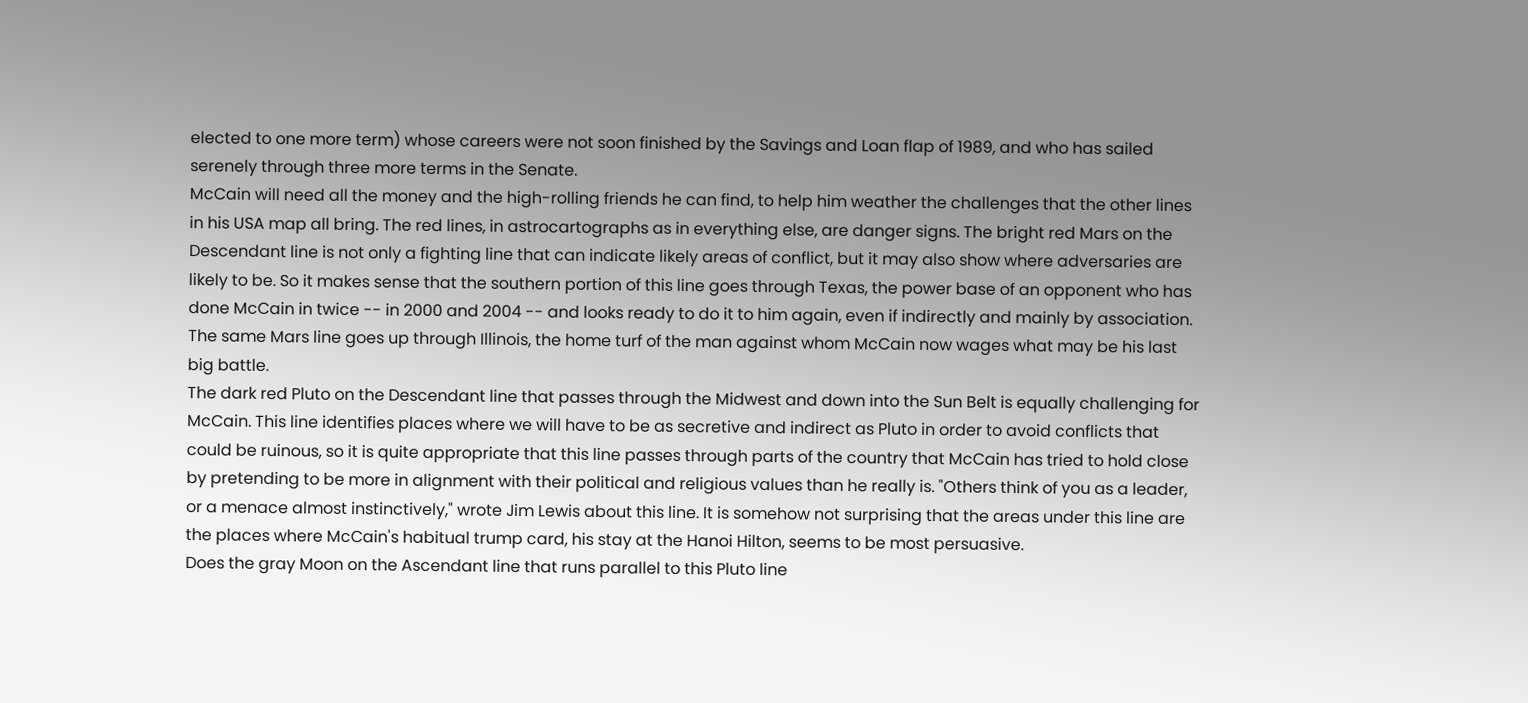elected to one more term) whose careers were not soon finished by the Savings and Loan flap of 1989, and who has sailed serenely through three more terms in the Senate.
McCain will need all the money and the high-rolling friends he can find, to help him weather the challenges that the other lines in his USA map all bring. The red lines, in astrocartographs as in everything else, are danger signs. The bright red Mars on the Descendant line is not only a fighting line that can indicate likely areas of conflict, but it may also show where adversaries are likely to be. So it makes sense that the southern portion of this line goes through Texas, the power base of an opponent who has done McCain in twice -- in 2000 and 2004 -- and looks ready to do it to him again, even if indirectly and mainly by association. The same Mars line goes up through Illinois, the home turf of the man against whom McCain now wages what may be his last big battle.
The dark red Pluto on the Descendant line that passes through the Midwest and down into the Sun Belt is equally challenging for McCain. This line identifies places where we will have to be as secretive and indirect as Pluto in order to avoid conflicts that could be ruinous, so it is quite appropriate that this line passes through parts of the country that McCain has tried to hold close by pretending to be more in alignment with their political and religious values than he really is. "Others think of you as a leader, or a menace almost instinctively," wrote Jim Lewis about this line. It is somehow not surprising that the areas under this line are the places where McCain's habitual trump card, his stay at the Hanoi Hilton, seems to be most persuasive.
Does the gray Moon on the Ascendant line that runs parallel to this Pluto line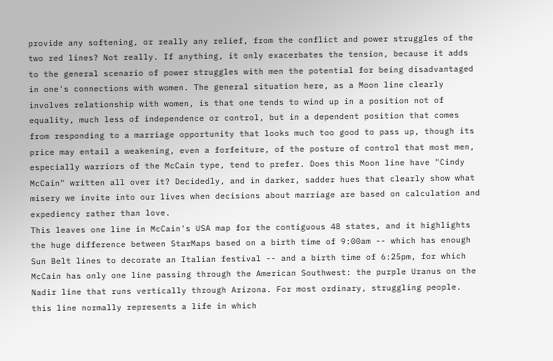provide any softening, or really any relief, from the conflict and power struggles of the two red lines? Not really. If anything, it only exacerbates the tension, because it adds to the general scenario of power struggles with men the potential for being disadvantaged in one's connections with women. The general situation here, as a Moon line clearly involves relationship with women, is that one tends to wind up in a position not of equality, much less of independence or control, but in a dependent position that comes from responding to a marriage opportunity that looks much too good to pass up, though its price may entail a weakening, even a forfeiture, of the posture of control that most men, especially warriors of the McCain type, tend to prefer. Does this Moon line have "Cindy McCain" written all over it? Decidedly, and in darker, sadder hues that clearly show what misery we invite into our lives when decisions about marriage are based on calculation and expediency rather than love.
This leaves one line in McCain's USA map for the contiguous 48 states, and it highlights the huge difference between StarMaps based on a birth time of 9:00am -- which has enough Sun Belt lines to decorate an Italian festival -- and a birth time of 6:25pm, for which McCain has only one line passing through the American Southwest: the purple Uranus on the Nadir line that runs vertically through Arizona. For most ordinary, struggling people. this line normally represents a life in which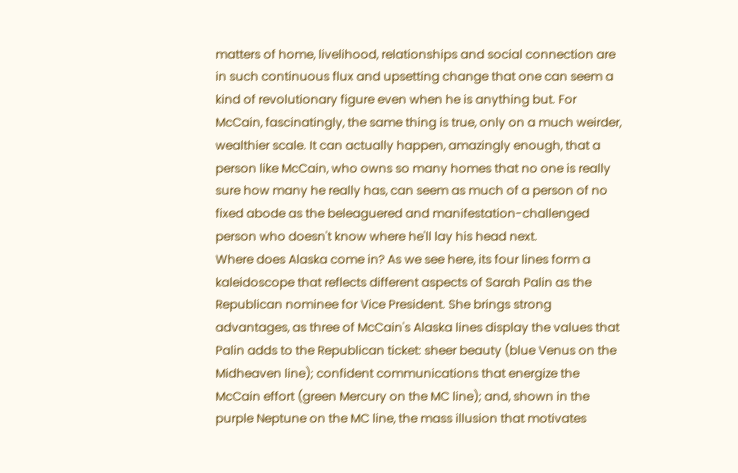matters of home, livelihood, relationships and social connection are in such continuous flux and upsetting change that one can seem a kind of revolutionary figure even when he is anything but. For McCain, fascinatingly, the same thing is true, only on a much weirder, wealthier scale. It can actually happen, amazingly enough, that a person like McCain, who owns so many homes that no one is really sure how many he really has, can seem as much of a person of no fixed abode as the beleaguered and manifestation-challenged person who doesn't know where he'll lay his head next.
Where does Alaska come in? As we see here, its four lines form a kaleidoscope that reflects different aspects of Sarah Palin as the Republican nominee for Vice President. She brings strong advantages, as three of McCain's Alaska lines display the values that Palin adds to the Republican ticket: sheer beauty (blue Venus on the Midheaven line); confident communications that energize the McCain effort (green Mercury on the MC line); and, shown in the purple Neptune on the MC line, the mass illusion that motivates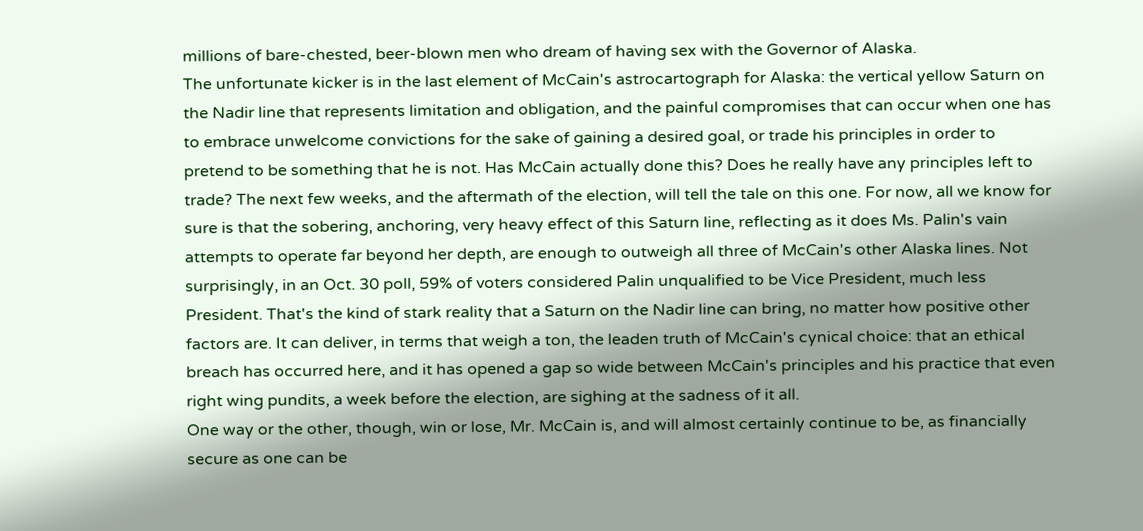millions of bare-chested, beer-blown men who dream of having sex with the Governor of Alaska.
The unfortunate kicker is in the last element of McCain's astrocartograph for Alaska: the vertical yellow Saturn on the Nadir line that represents limitation and obligation, and the painful compromises that can occur when one has to embrace unwelcome convictions for the sake of gaining a desired goal, or trade his principles in order to pretend to be something that he is not. Has McCain actually done this? Does he really have any principles left to trade? The next few weeks, and the aftermath of the election, will tell the tale on this one. For now, all we know for sure is that the sobering, anchoring, very heavy effect of this Saturn line, reflecting as it does Ms. Palin's vain attempts to operate far beyond her depth, are enough to outweigh all three of McCain's other Alaska lines. Not surprisingly, in an Oct. 30 poll, 59% of voters considered Palin unqualified to be Vice President, much less President. That's the kind of stark reality that a Saturn on the Nadir line can bring, no matter how positive other factors are. It can deliver, in terms that weigh a ton, the leaden truth of McCain's cynical choice: that an ethical breach has occurred here, and it has opened a gap so wide between McCain's principles and his practice that even right wing pundits, a week before the election, are sighing at the sadness of it all.
One way or the other, though, win or lose, Mr. McCain is, and will almost certainly continue to be, as financially secure as one can be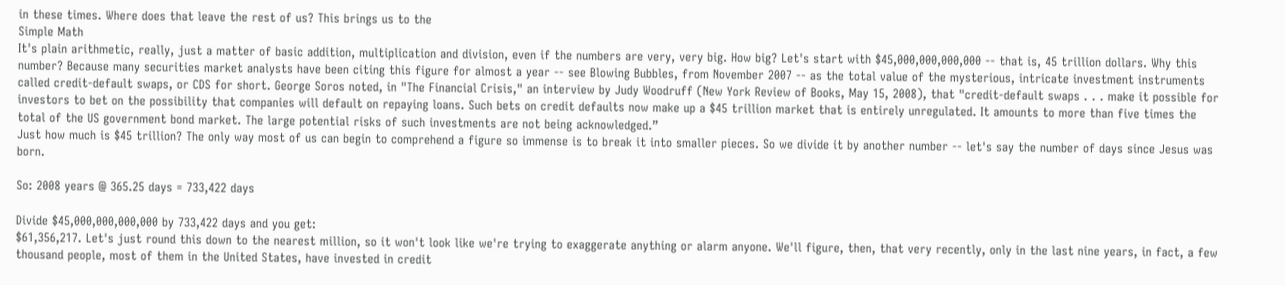in these times. Where does that leave the rest of us? This brings us to the
Simple Math
It's plain arithmetic, really, just a matter of basic addition, multiplication and division, even if the numbers are very, very big. How big? Let's start with $45,000,000,000,000 -- that is, 45 trillion dollars. Why this number? Because many securities market analysts have been citing this figure for almost a year -- see Blowing Bubbles, from November 2007 -- as the total value of the mysterious, intricate investment instruments called credit-default swaps, or CDS for short. George Soros noted, in "The Financial Crisis," an interview by Judy Woodruff (New York Review of Books, May 15, 2008), that "credit-default swaps . . . make it possible for investors to bet on the possibility that companies will default on repaying loans. Such bets on credit defaults now make up a $45 trillion market that is entirely unregulated. It amounts to more than five times the total of the US government bond market. The large potential risks of such investments are not being acknowledged.”
Just how much is $45 trillion? The only way most of us can begin to comprehend a figure so immense is to break it into smaller pieces. So we divide it by another number -- let's say the number of days since Jesus was born.

So: 2008 years @ 365.25 days = 733,422 days

Divide $45,000,000,000,000 by 733,422 days and you get:
$61,356,217. Let's just round this down to the nearest million, so it won't look like we're trying to exaggerate anything or alarm anyone. We'll figure, then, that very recently, only in the last nine years, in fact, a few thousand people, most of them in the United States, have invested in credit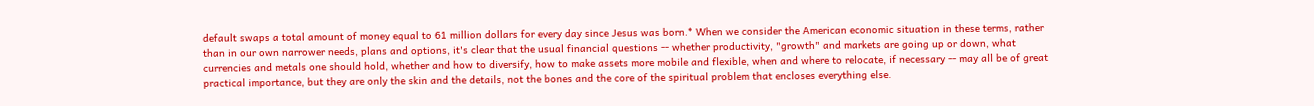default swaps a total amount of money equal to 61 million dollars for every day since Jesus was born.* When we consider the American economic situation in these terms, rather than in our own narrower needs, plans and options, it's clear that the usual financial questions -- whether productivity, "growth" and markets are going up or down, what currencies and metals one should hold, whether and how to diversify, how to make assets more mobile and flexible, when and where to relocate, if necessary -- may all be of great practical importance, but they are only the skin and the details, not the bones and the core of the spiritual problem that encloses everything else.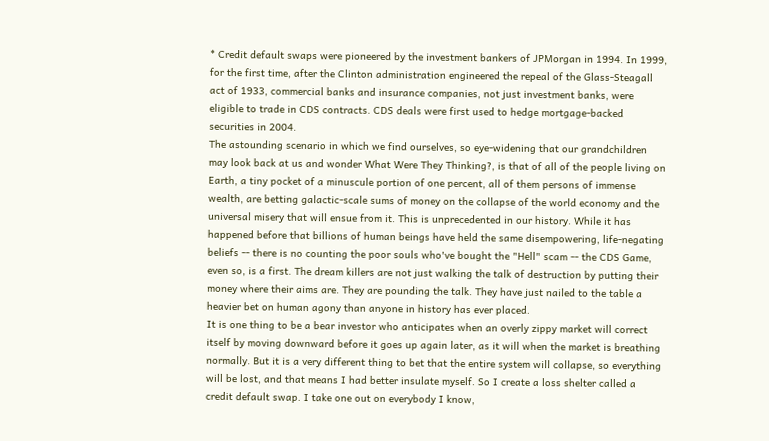* Credit default swaps were pioneered by the investment bankers of JPMorgan in 1994. In 1999, for the first time, after the Clinton administration engineered the repeal of the Glass-Steagall act of 1933, commercial banks and insurance companies, not just investment banks, were eligible to trade in CDS contracts. CDS deals were first used to hedge mortgage-backed securities in 2004.
The astounding scenario in which we find ourselves, so eye-widening that our grandchildren may look back at us and wonder What Were They Thinking?, is that of all of the people living on Earth, a tiny pocket of a minuscule portion of one percent, all of them persons of immense wealth, are betting galactic-scale sums of money on the collapse of the world economy and the universal misery that will ensue from it. This is unprecedented in our history. While it has happened before that billions of human beings have held the same disempowering, life-negating beliefs -- there is no counting the poor souls who've bought the "Hell" scam -- the CDS Game, even so, is a first. The dream killers are not just walking the talk of destruction by putting their money where their aims are. They are pounding the talk. They have just nailed to the table a heavier bet on human agony than anyone in history has ever placed.
It is one thing to be a bear investor who anticipates when an overly zippy market will correct itself by moving downward before it goes up again later, as it will when the market is breathing normally. But it is a very different thing to bet that the entire system will collapse, so everything will be lost, and that means I had better insulate myself. So I create a loss shelter called a credit default swap. I take one out on everybody I know,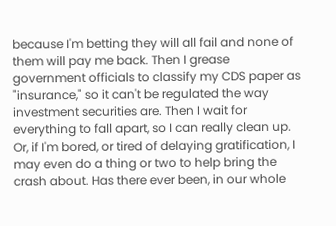because I'm betting they will all fail and none of them will pay me back. Then I grease government officials to classify my CDS paper as "insurance," so it can't be regulated the way investment securities are. Then I wait for everything to fall apart, so I can really clean up. Or, if I'm bored, or tired of delaying gratification, I may even do a thing or two to help bring the crash about. Has there ever been, in our whole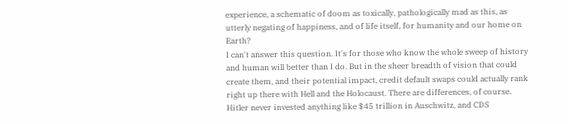experience, a schematic of doom as toxically, pathologically mad as this, as utterly negating of happiness, and of life itself, for humanity and our home on Earth?
I can't answer this question. It's for those who know the whole sweep of history and human will better than I do. But in the sheer breadth of vision that could create them, and their potential impact, credit default swaps could actually rank right up there with Hell and the Holocaust. There are differences, of course. Hitler never invested anything like $45 trillion in Auschwitz, and CDS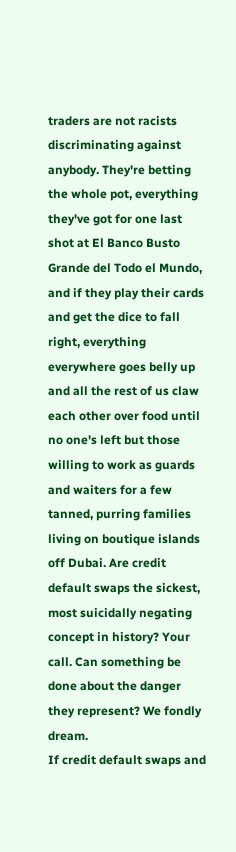traders are not racists discriminating against anybody. They're betting the whole pot, everything they've got for one last shot at El Banco Busto Grande del Todo el Mundo, and if they play their cards and get the dice to fall right, everything everywhere goes belly up and all the rest of us claw each other over food until no one's left but those willing to work as guards and waiters for a few tanned, purring families living on boutique islands off Dubai. Are credit default swaps the sickest, most suicidally negating concept in history? Your call. Can something be done about the danger they represent? We fondly dream.
If credit default swaps and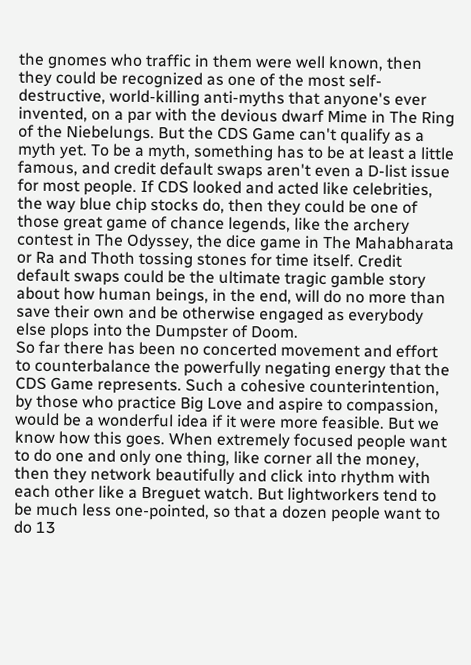the gnomes who traffic in them were well known, then they could be recognized as one of the most self-destructive, world-killing anti-myths that anyone's ever invented, on a par with the devious dwarf Mime in The Ring of the Niebelungs. But the CDS Game can't qualify as a myth yet. To be a myth, something has to be at least a little famous, and credit default swaps aren't even a D-list issue for most people. If CDS looked and acted like celebrities, the way blue chip stocks do, then they could be one of those great game of chance legends, like the archery contest in The Odyssey, the dice game in The Mahabharata or Ra and Thoth tossing stones for time itself. Credit default swaps could be the ultimate tragic gamble story about how human beings, in the end, will do no more than save their own and be otherwise engaged as everybody else plops into the Dumpster of Doom.
So far there has been no concerted movement and effort to counterbalance the powerfully negating energy that the CDS Game represents. Such a cohesive counterintention, by those who practice Big Love and aspire to compassion, would be a wonderful idea if it were more feasible. But we know how this goes. When extremely focused people want to do one and only one thing, like corner all the money, then they network beautifully and click into rhythm with each other like a Breguet watch. But lightworkers tend to be much less one-pointed, so that a dozen people want to do 13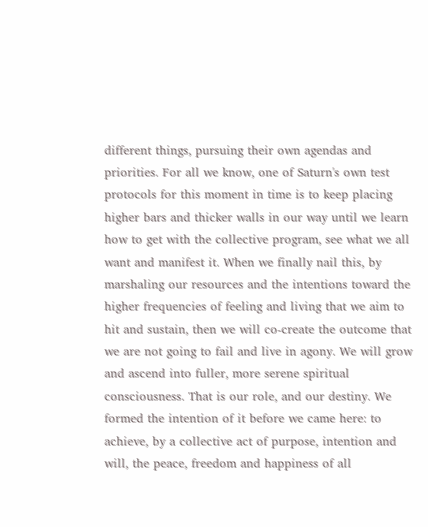different things, pursuing their own agendas and priorities. For all we know, one of Saturn's own test protocols for this moment in time is to keep placing higher bars and thicker walls in our way until we learn how to get with the collective program, see what we all want and manifest it. When we finally nail this, by marshaling our resources and the intentions toward the higher frequencies of feeling and living that we aim to hit and sustain, then we will co-create the outcome that we are not going to fail and live in agony. We will grow and ascend into fuller, more serene spiritual consciousness. That is our role, and our destiny. We formed the intention of it before we came here: to achieve, by a collective act of purpose, intention and will, the peace, freedom and happiness of all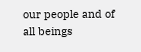our people and of all beings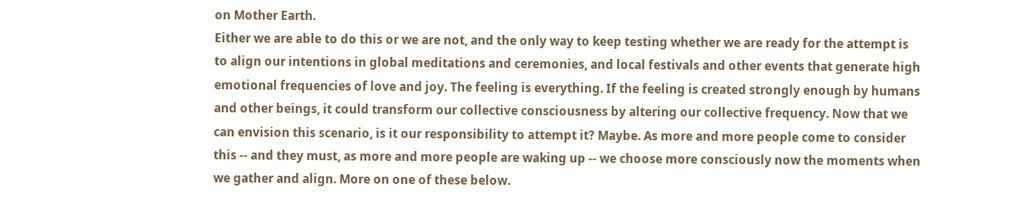on Mother Earth.
Either we are able to do this or we are not, and the only way to keep testing whether we are ready for the attempt is to align our intentions in global meditations and ceremonies, and local festivals and other events that generate high emotional frequencies of love and joy. The feeling is everything. If the feeling is created strongly enough by humans and other beings, it could transform our collective consciousness by altering our collective frequency. Now that we can envision this scenario, is it our responsibility to attempt it? Maybe. As more and more people come to consider this -- and they must, as more and more people are waking up -- we choose more consciously now the moments when we gather and align. More on one of these below.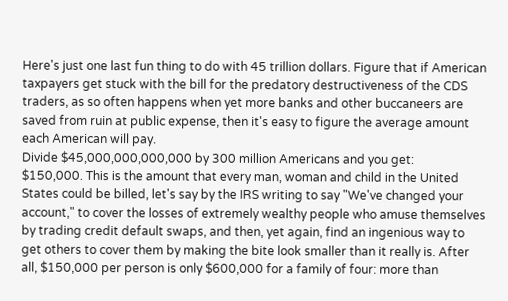Here's just one last fun thing to do with 45 trillion dollars. Figure that if American taxpayers get stuck with the bill for the predatory destructiveness of the CDS traders, as so often happens when yet more banks and other buccaneers are saved from ruin at public expense, then it's easy to figure the average amount each American will pay.
Divide $45,000,000,000,000 by 300 million Americans and you get:
$150,000. This is the amount that every man, woman and child in the United States could be billed, let's say by the IRS writing to say "We've changed your account," to cover the losses of extremely wealthy people who amuse themselves by trading credit default swaps, and then, yet again, find an ingenious way to get others to cover them by making the bite look smaller than it really is. After all, $150,000 per person is only $600,000 for a family of four: more than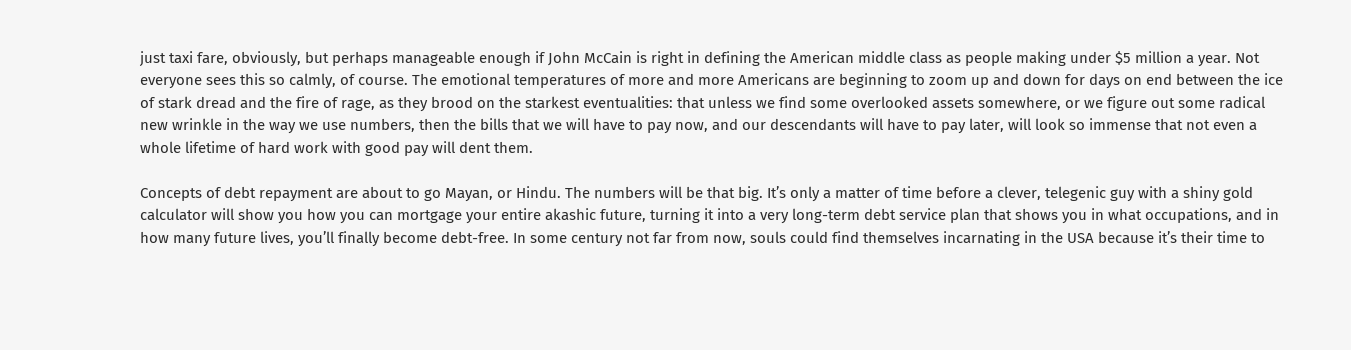just taxi fare, obviously, but perhaps manageable enough if John McCain is right in defining the American middle class as people making under $5 million a year. Not everyone sees this so calmly, of course. The emotional temperatures of more and more Americans are beginning to zoom up and down for days on end between the ice of stark dread and the fire of rage, as they brood on the starkest eventualities: that unless we find some overlooked assets somewhere, or we figure out some radical new wrinkle in the way we use numbers, then the bills that we will have to pay now, and our descendants will have to pay later, will look so immense that not even a whole lifetime of hard work with good pay will dent them.

Concepts of debt repayment are about to go Mayan, or Hindu. The numbers will be that big. It’s only a matter of time before a clever, telegenic guy with a shiny gold calculator will show you how you can mortgage your entire akashic future, turning it into a very long-term debt service plan that shows you in what occupations, and in how many future lives, you’ll finally become debt-free. In some century not far from now, souls could find themselves incarnating in the USA because it’s their time to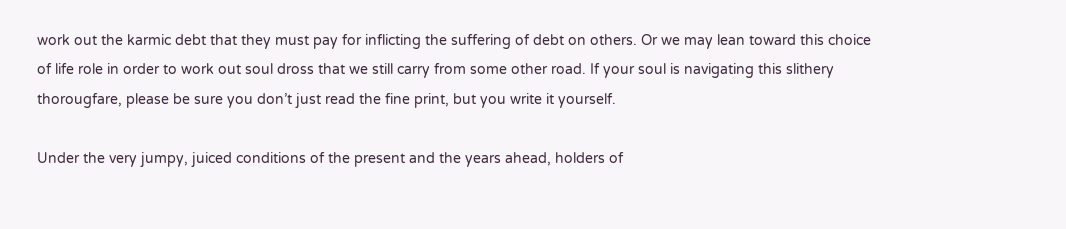work out the karmic debt that they must pay for inflicting the suffering of debt on others. Or we may lean toward this choice of life role in order to work out soul dross that we still carry from some other road. If your soul is navigating this slithery thorougfare, please be sure you don’t just read the fine print, but you write it yourself.

Under the very jumpy, juiced conditions of the present and the years ahead, holders of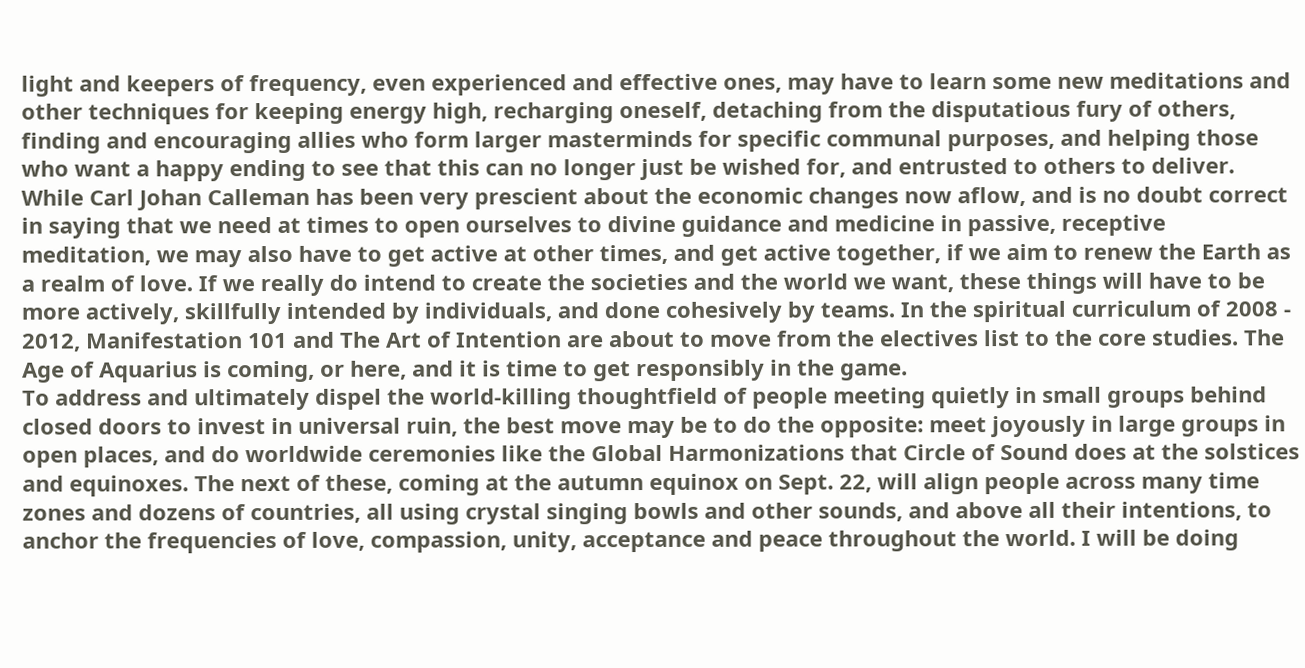light and keepers of frequency, even experienced and effective ones, may have to learn some new meditations and other techniques for keeping energy high, recharging oneself, detaching from the disputatious fury of others, finding and encouraging allies who form larger masterminds for specific communal purposes, and helping those who want a happy ending to see that this can no longer just be wished for, and entrusted to others to deliver. While Carl Johan Calleman has been very prescient about the economic changes now aflow, and is no doubt correct in saying that we need at times to open ourselves to divine guidance and medicine in passive, receptive meditation, we may also have to get active at other times, and get active together, if we aim to renew the Earth as a realm of love. If we really do intend to create the societies and the world we want, these things will have to be more actively, skillfully intended by individuals, and done cohesively by teams. In the spiritual curriculum of 2008 - 2012, Manifestation 101 and The Art of Intention are about to move from the electives list to the core studies. The Age of Aquarius is coming, or here, and it is time to get responsibly in the game.
To address and ultimately dispel the world-killing thoughtfield of people meeting quietly in small groups behind closed doors to invest in universal ruin, the best move may be to do the opposite: meet joyously in large groups in open places, and do worldwide ceremonies like the Global Harmonizations that Circle of Sound does at the solstices and equinoxes. The next of these, coming at the autumn equinox on Sept. 22, will align people across many time zones and dozens of countries, all using crystal singing bowls and other sounds, and above all their intentions, to anchor the frequencies of love, compassion, unity, acceptance and peace throughout the world. I will be doing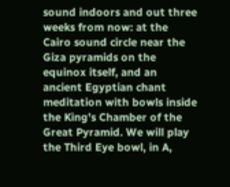sound indoors and out three weeks from now: at the Cairo sound circle near the Giza pyramids on the equinox itself, and an ancient Egyptian chant meditation with bowls inside the King's Chamber of the Great Pyramid. We will play the Third Eye bowl, in A,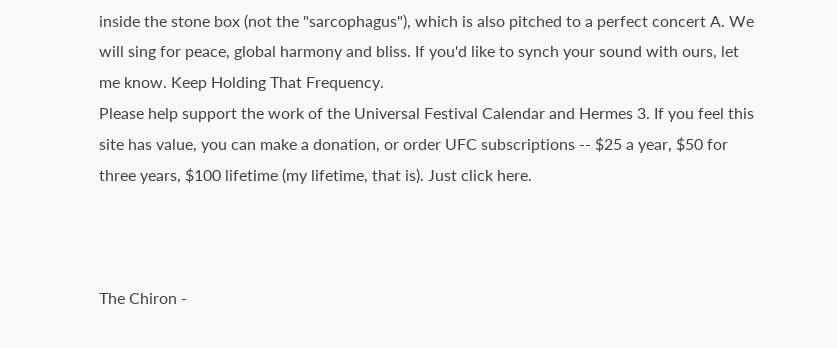inside the stone box (not the "sarcophagus"), which is also pitched to a perfect concert A. We will sing for peace, global harmony and bliss. If you'd like to synch your sound with ours, let me know. Keep Holding That Frequency.
Please help support the work of the Universal Festival Calendar and Hermes 3. If you feel this site has value, you can make a donation, or order UFC subscriptions -- $25 a year, $50 for three years, $100 lifetime (my lifetime, that is). Just click here.



The Chiron -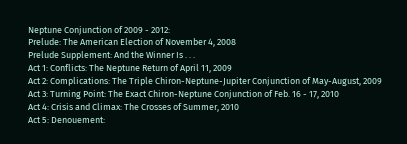Neptune Conjunction of 2009 - 2012:
Prelude: The American Election of November 4, 2008
Prelude Supplement: And the Winner Is . . .
Act 1: Conflicts: The Neptune Return of April 11, 2009
Act 2: Complications: The Triple Chiron-Neptune-Jupiter Conjunction of May-August, 2009
Act 3: Turning Point: The Exact Chiron-Neptune Conjunction of Feb. 16 - 17, 2010
Act 4: Crisis and Climax: The Crosses of Summer, 2010
Act 5: Denouement: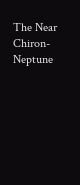The Near Chiron-Neptune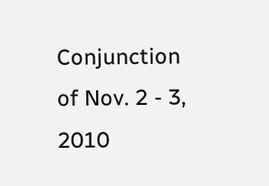Conjunction of Nov. 2 - 3, 2010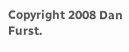Copyright 2008 Dan Furst.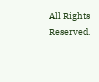All Rights Reserved.